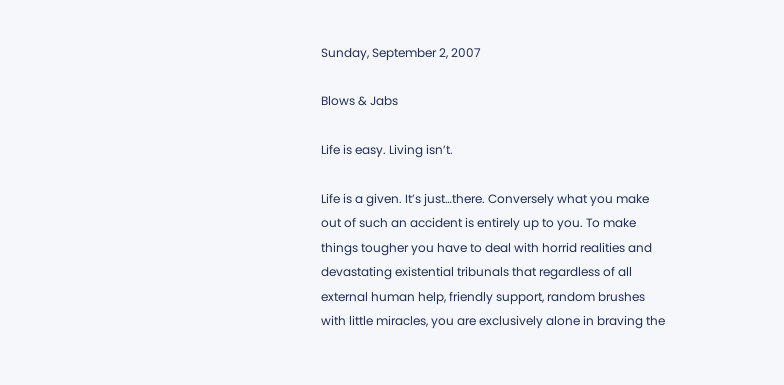Sunday, September 2, 2007

Blows & Jabs

Life is easy. Living isn’t.

Life is a given. It’s just…there. Conversely what you make out of such an accident is entirely up to you. To make things tougher you have to deal with horrid realities and devastating existential tribunals that regardless of all external human help, friendly support, random brushes with little miracles, you are exclusively alone in braving the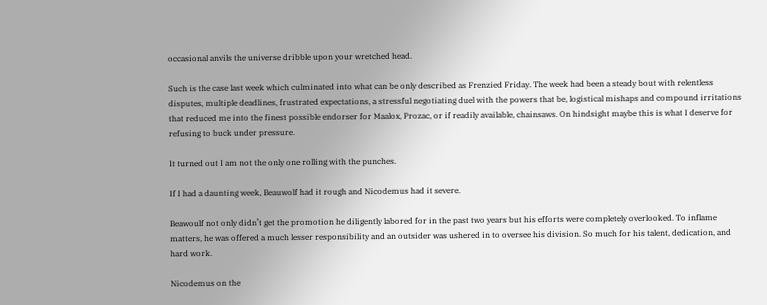occasional anvils the universe dribble upon your wretched head.

Such is the case last week which culminated into what can be only described as Frenzied Friday. The week had been a steady bout with relentless disputes, multiple deadlines, frustrated expectations, a stressful negotiating duel with the powers that be, logistical mishaps and compound irritations that reduced me into the finest possible endorser for Maalox, Prozac, or if readily available, chainsaws. On hindsight maybe this is what I deserve for refusing to buck under pressure.

It turned out I am not the only one rolling with the punches.

If I had a daunting week, Beauwolf had it rough and Nicodemus had it severe.

Beawoulf not only didn’t get the promotion he diligently labored for in the past two years but his efforts were completely overlooked. To inflame matters, he was offered a much lesser responsibility and an outsider was ushered in to oversee his division. So much for his talent, dedication, and hard work.

Nicodemus on the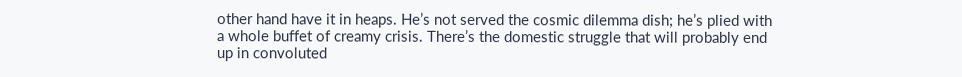other hand have it in heaps. He’s not served the cosmic dilemma dish; he’s plied with a whole buffet of creamy crisis. There’s the domestic struggle that will probably end up in convoluted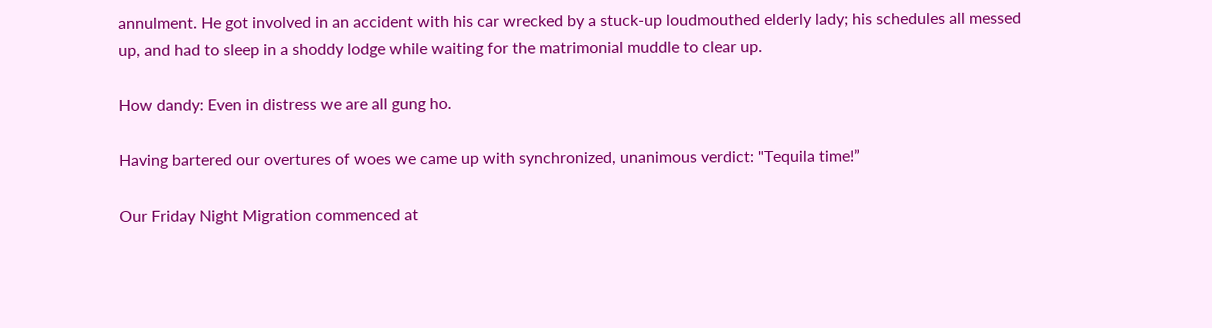annulment. He got involved in an accident with his car wrecked by a stuck-up loudmouthed elderly lady; his schedules all messed up, and had to sleep in a shoddy lodge while waiting for the matrimonial muddle to clear up.

How dandy: Even in distress we are all gung ho.

Having bartered our overtures of woes we came up with synchronized, unanimous verdict: "Tequila time!”

Our Friday Night Migration commenced at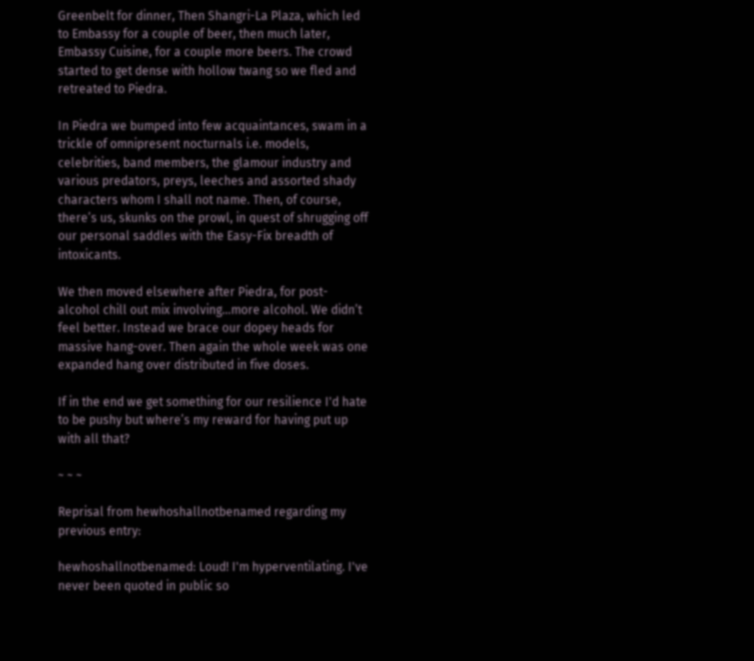Greenbelt for dinner, Then Shangri-La Plaza, which led to Embassy for a couple of beer, then much later, Embassy Cuisine, for a couple more beers. The crowd started to get dense with hollow twang so we fled and retreated to Piedra.

In Piedra we bumped into few acquaintances, swam in a trickle of omnipresent nocturnals i.e. models, celebrities, band members, the glamour industry and various predators, preys, leeches and assorted shady characters whom I shall not name. Then, of course, there’s us, skunks on the prowl, in quest of shrugging off our personal saddles with the Easy-Fix breadth of intoxicants.

We then moved elsewhere after Piedra, for post-alcohol chill out mix involving…more alcohol. We didn’t feel better. Instead we brace our dopey heads for massive hang-over. Then again the whole week was one expanded hang over distributed in five doses.

If in the end we get something for our resilience I'd hate to be pushy but where’s my reward for having put up with all that?

~ ~ ~

Reprisal from hewhoshallnotbenamed regarding my previous entry:

hewhoshallnotbenamed: Loud! I'm hyperventilating. I've never been quoted in public so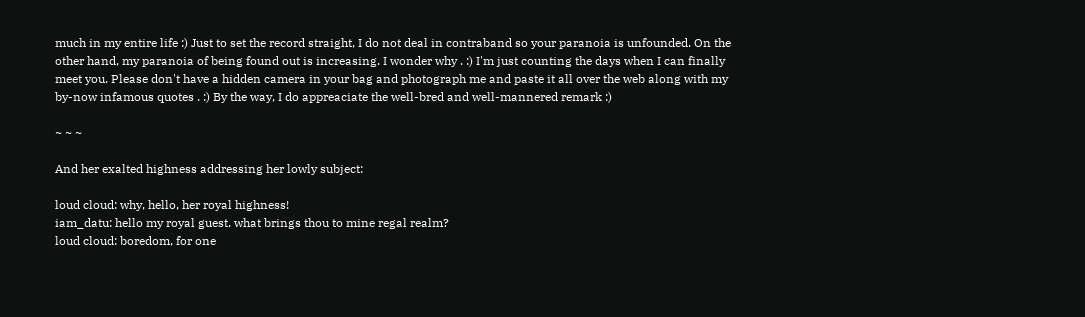much in my entire life :) Just to set the record straight, I do not deal in contraband so your paranoia is unfounded. On the other hand, my paranoia of being found out is increasing. I wonder why . :) I'm just counting the days when I can finally meet you. Please don't have a hidden camera in your bag and photograph me and paste it all over the web along with my by-now infamous quotes . :) By the way, I do appreaciate the well-bred and well-mannered remark :)

~ ~ ~

And her exalted highness addressing her lowly subject:

loud cloud: why, hello, her royal highness!
iam_datu: hello my royal guest. what brings thou to mine regal realm?
loud cloud: boredom, for one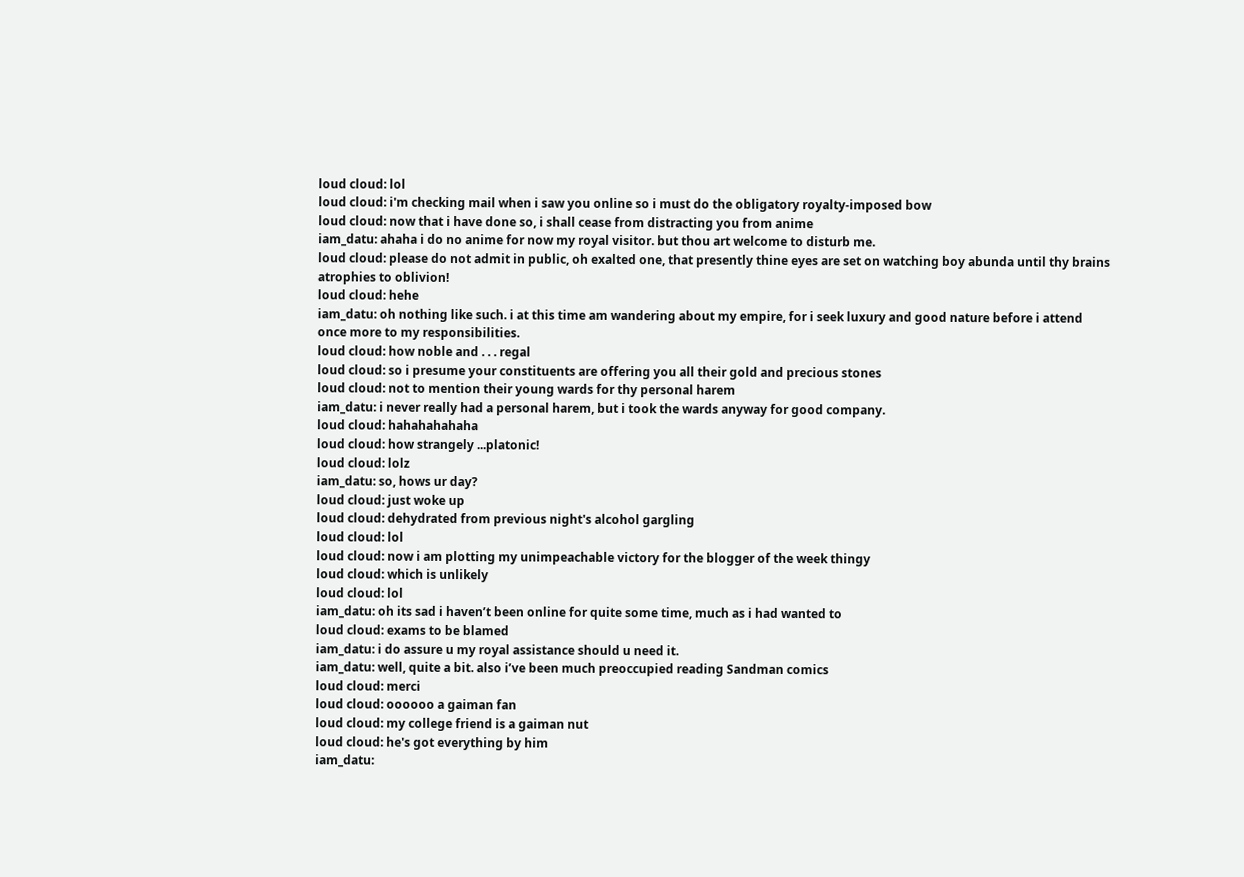loud cloud: lol
loud cloud: i'm checking mail when i saw you online so i must do the obligatory royalty-imposed bow
loud cloud: now that i have done so, i shall cease from distracting you from anime
iam_datu: ahaha i do no anime for now my royal visitor. but thou art welcome to disturb me.
loud cloud: please do not admit in public, oh exalted one, that presently thine eyes are set on watching boy abunda until thy brains atrophies to oblivion!
loud cloud: hehe
iam_datu: oh nothing like such. i at this time am wandering about my empire, for i seek luxury and good nature before i attend once more to my responsibilities.
loud cloud: how noble and . . . regal
loud cloud: so i presume your constituents are offering you all their gold and precious stones
loud cloud: not to mention their young wards for thy personal harem
iam_datu: i never really had a personal harem, but i took the wards anyway for good company.
loud cloud: hahahahahaha
loud cloud: how strangely ...platonic!
loud cloud: lolz
iam_datu: so, hows ur day?
loud cloud: just woke up
loud cloud: dehydrated from previous night's alcohol gargling
loud cloud: lol
loud cloud: now i am plotting my unimpeachable victory for the blogger of the week thingy
loud cloud: which is unlikely
loud cloud: lol
iam_datu: oh its sad i haven’t been online for quite some time, much as i had wanted to
loud cloud: exams to be blamed
iam_datu: i do assure u my royal assistance should u need it.
iam_datu: well, quite a bit. also i’ve been much preoccupied reading Sandman comics
loud cloud: merci
loud cloud: oooooo a gaiman fan
loud cloud: my college friend is a gaiman nut
loud cloud: he's got everything by him
iam_datu: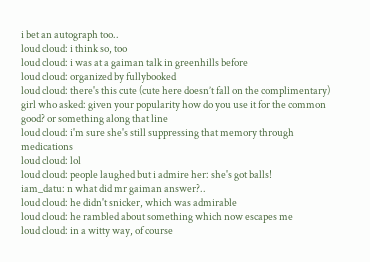i bet an autograph too..
loud cloud: i think so, too
loud cloud: i was at a gaiman talk in greenhills before
loud cloud: organized by fullybooked
loud cloud: there's this cute (cute here doesn’t fall on the complimentary) girl who asked: given your popularity how do you use it for the common good? or something along that line
loud cloud: i'm sure she's still suppressing that memory through medications
loud cloud: lol
loud cloud: people laughed but i admire her: she's got balls!
iam_datu: n what did mr gaiman answer?..
loud cloud: he didn't snicker, which was admirable
loud cloud: he rambled about something which now escapes me
loud cloud: in a witty way, of course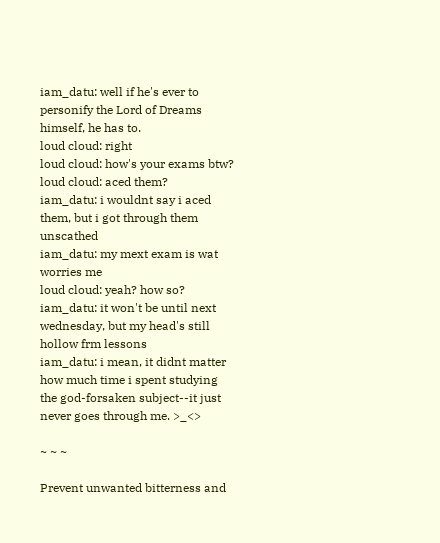iam_datu: well if he's ever to personify the Lord of Dreams himself, he has to.
loud cloud: right
loud cloud: how's your exams btw?
loud cloud: aced them?
iam_datu: i wouldnt say i aced them, but i got through them unscathed
iam_datu: my mext exam is wat worries me
loud cloud: yeah? how so?
iam_datu: it won't be until next wednesday, but my head's still hollow frm lessons
iam_datu: i mean, it didnt matter how much time i spent studying the god-forsaken subject--it just never goes through me. >_<>

~ ~ ~

Prevent unwanted bitterness and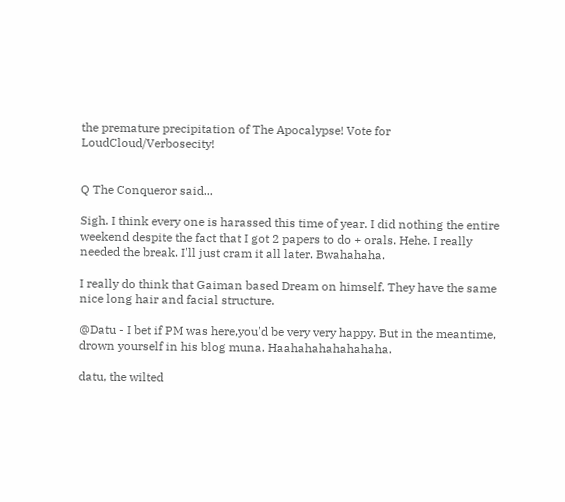the premature precipitation of The Apocalypse! Vote for LoudCloud/Verbosecity!


Q The Conqueror said...

Sigh. I think every one is harassed this time of year. I did nothing the entire weekend despite the fact that I got 2 papers to do + orals. Hehe. I really needed the break. I'll just cram it all later. Bwahahaha.

I really do think that Gaiman based Dream on himself. They have the same nice long hair and facial structure.

@Datu - I bet if PM was here,you'd be very very happy. But in the meantime, drown yourself in his blog muna. Haahahahahahahaha.

datu, the wilted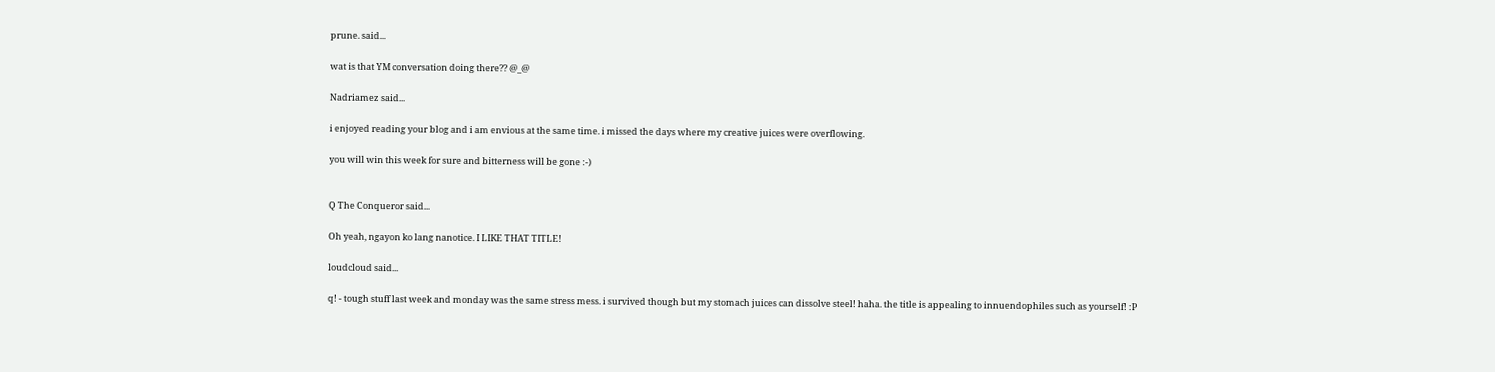prune. said...

wat is that YM conversation doing there?? @_@

Nadriamez said...

i enjoyed reading your blog and i am envious at the same time. i missed the days where my creative juices were overflowing.

you will win this week for sure and bitterness will be gone :-)


Q The Conqueror said...

Oh yeah, ngayon ko lang nanotice. I LIKE THAT TITLE!

loudcloud said...

q! - tough stuff last week and monday was the same stress mess. i survived though but my stomach juices can dissolve steel! haha. the title is appealing to innuendophiles such as yourself! :P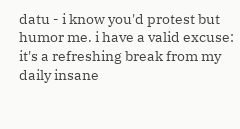datu - i know you'd protest but humor me. i have a valid excuse: it's a refreshing break from my daily insane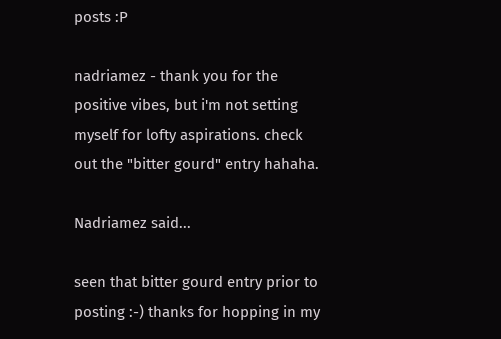posts :P

nadriamez - thank you for the positive vibes, but i'm not setting myself for lofty aspirations. check out the "bitter gourd" entry hahaha.

Nadriamez said...

seen that bitter gourd entry prior to posting :-) thanks for hopping in my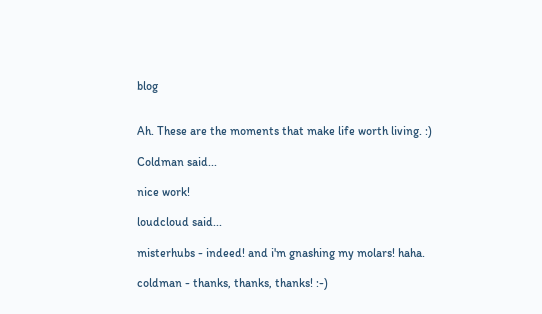blog


Ah. These are the moments that make life worth living. :)

Coldman said...

nice work!

loudcloud said...

misterhubs - indeed! and i'm gnashing my molars! haha.

coldman - thanks, thanks, thanks! :-)